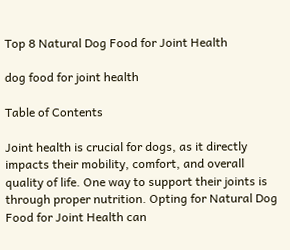Top 8 Natural Dog Food for Joint Health

dog food for joint health

Table of Contents

Joint health is crucial for dogs, as it directly impacts their mobility, comfort, and overall quality of life. One way to support their joints is through proper nutrition. Opting for Natural Dog Food for Joint Health can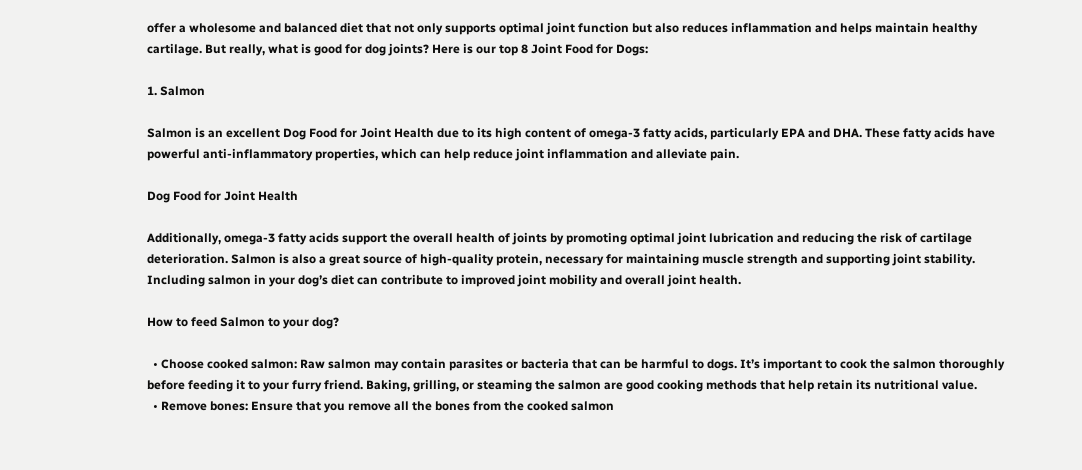offer a wholesome and balanced diet that not only supports optimal joint function but also reduces inflammation and helps maintain healthy cartilage. But really, what is good for dog joints? Here is our top 8 Joint Food for Dogs:

1. Salmon

Salmon is an excellent Dog Food for Joint Health due to its high content of omega-3 fatty acids, particularly EPA and DHA. These fatty acids have powerful anti-inflammatory properties, which can help reduce joint inflammation and alleviate pain.

Dog Food for Joint Health

Additionally, omega-3 fatty acids support the overall health of joints by promoting optimal joint lubrication and reducing the risk of cartilage deterioration. Salmon is also a great source of high-quality protein, necessary for maintaining muscle strength and supporting joint stability. Including salmon in your dog’s diet can contribute to improved joint mobility and overall joint health.

How to feed Salmon to your dog?

  • Choose cooked salmon: Raw salmon may contain parasites or bacteria that can be harmful to dogs. It’s important to cook the salmon thoroughly before feeding it to your furry friend. Baking, grilling, or steaming the salmon are good cooking methods that help retain its nutritional value.
  • Remove bones: Ensure that you remove all the bones from the cooked salmon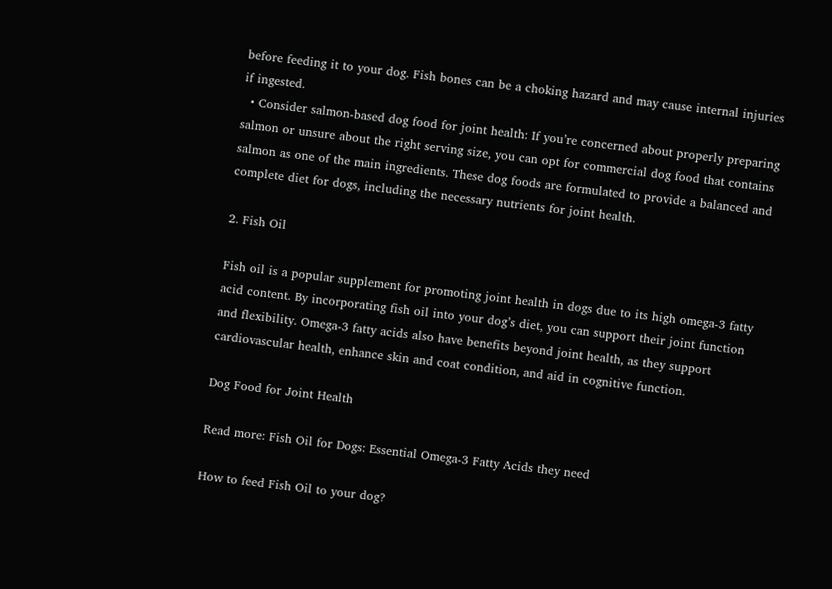before feeding it to your dog. Fish bones can be a choking hazard and may cause internal injuries if ingested.
  • Consider salmon-based dog food for joint health: If you’re concerned about properly preparing salmon or unsure about the right serving size, you can opt for commercial dog food that contains salmon as one of the main ingredients. These dog foods are formulated to provide a balanced and complete diet for dogs, including the necessary nutrients for joint health.

2. Fish Oil

Fish oil is a popular supplement for promoting joint health in dogs due to its high omega-3 fatty acid content. By incorporating fish oil into your dog’s diet, you can support their joint function and flexibility. Omega-3 fatty acids also have benefits beyond joint health, as they support cardiovascular health, enhance skin and coat condition, and aid in cognitive function.

Dog Food for Joint Health

Read more: Fish Oil for Dogs: Essential Omega-3 Fatty Acids they need

How to feed Fish Oil to your dog?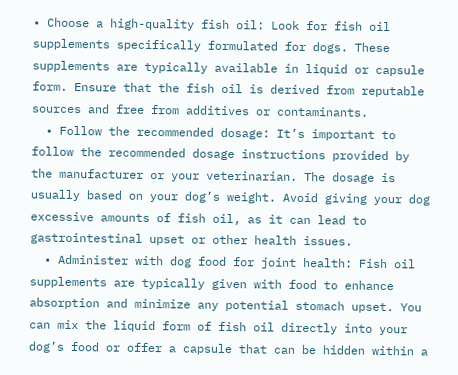• Choose a high-quality fish oil: Look for fish oil supplements specifically formulated for dogs. These supplements are typically available in liquid or capsule form. Ensure that the fish oil is derived from reputable sources and free from additives or contaminants.
  • Follow the recommended dosage: It’s important to follow the recommended dosage instructions provided by the manufacturer or your veterinarian. The dosage is usually based on your dog’s weight. Avoid giving your dog excessive amounts of fish oil, as it can lead to gastrointestinal upset or other health issues.
  • Administer with dog food for joint health: Fish oil supplements are typically given with food to enhance absorption and minimize any potential stomach upset. You can mix the liquid form of fish oil directly into your dog’s food or offer a capsule that can be hidden within a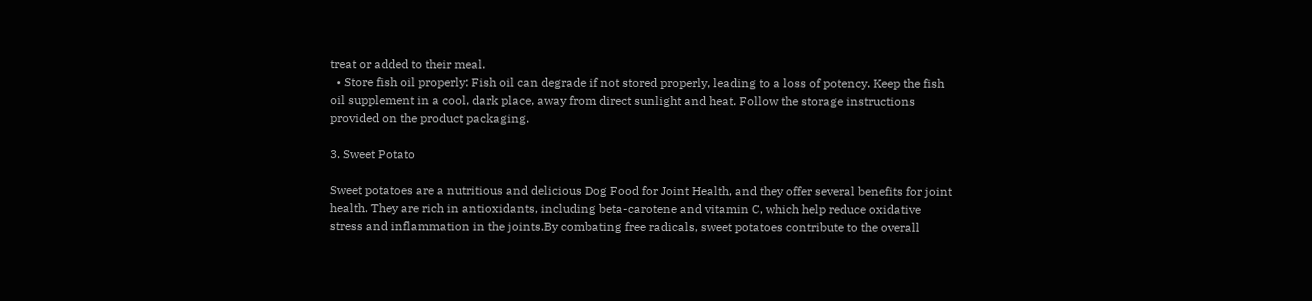treat or added to their meal.
  • Store fish oil properly: Fish oil can degrade if not stored properly, leading to a loss of potency. Keep the fish oil supplement in a cool, dark place, away from direct sunlight and heat. Follow the storage instructions provided on the product packaging.

3. Sweet Potato

Sweet potatoes are a nutritious and delicious Dog Food for Joint Health, and they offer several benefits for joint health. They are rich in antioxidants, including beta-carotene and vitamin C, which help reduce oxidative stress and inflammation in the joints.By combating free radicals, sweet potatoes contribute to the overall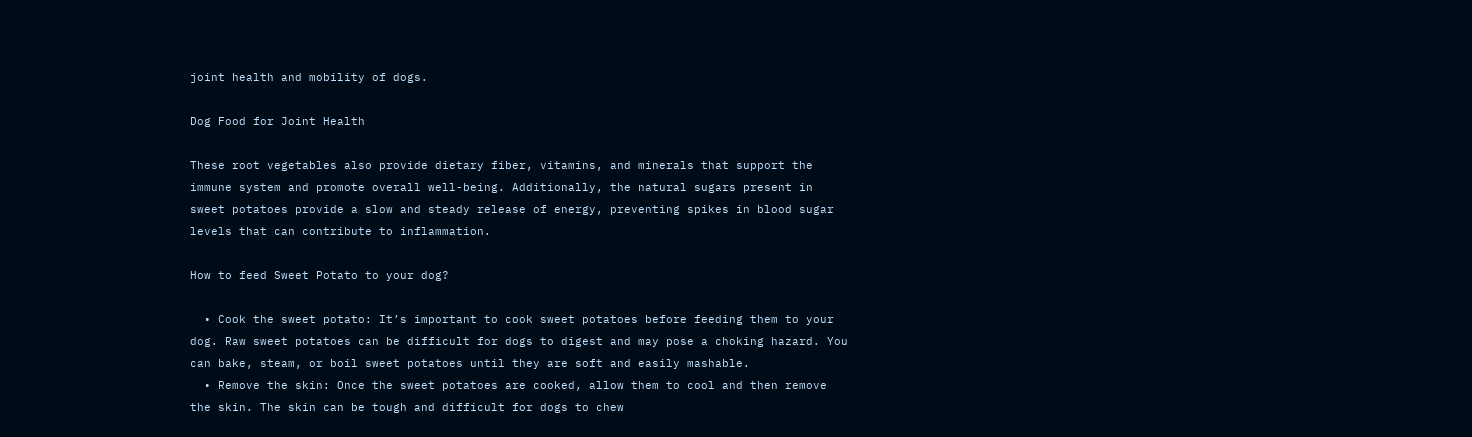joint health and mobility of dogs.

Dog Food for Joint Health

These root vegetables also provide dietary fiber, vitamins, and minerals that support the immune system and promote overall well-being. Additionally, the natural sugars present in sweet potatoes provide a slow and steady release of energy, preventing spikes in blood sugar levels that can contribute to inflammation.

How to feed Sweet Potato to your dog?

  • Cook the sweet potato: It’s important to cook sweet potatoes before feeding them to your dog. Raw sweet potatoes can be difficult for dogs to digest and may pose a choking hazard. You can bake, steam, or boil sweet potatoes until they are soft and easily mashable.
  • Remove the skin: Once the sweet potatoes are cooked, allow them to cool and then remove the skin. The skin can be tough and difficult for dogs to chew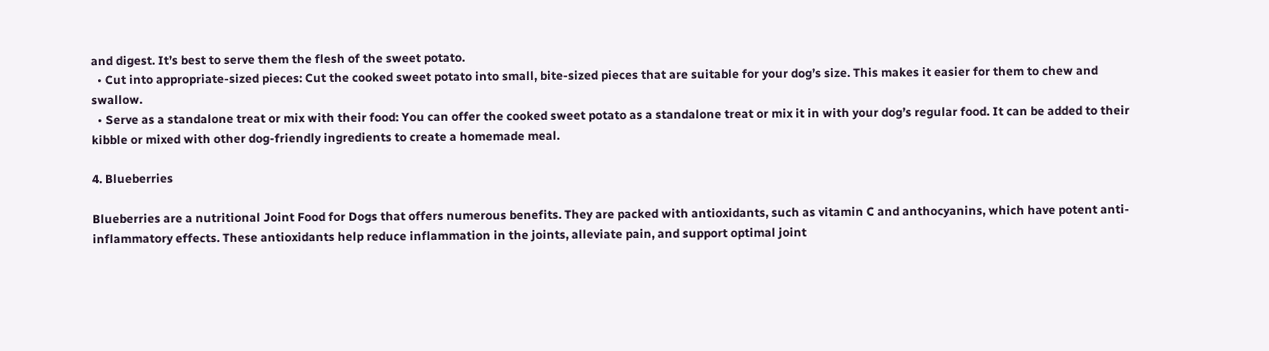and digest. It’s best to serve them the flesh of the sweet potato.
  • Cut into appropriate-sized pieces: Cut the cooked sweet potato into small, bite-sized pieces that are suitable for your dog’s size. This makes it easier for them to chew and swallow.
  • Serve as a standalone treat or mix with their food: You can offer the cooked sweet potato as a standalone treat or mix it in with your dog’s regular food. It can be added to their kibble or mixed with other dog-friendly ingredients to create a homemade meal.

4. Blueberries

Blueberries are a nutritional Joint Food for Dogs that offers numerous benefits. They are packed with antioxidants, such as vitamin C and anthocyanins, which have potent anti-inflammatory effects. These antioxidants help reduce inflammation in the joints, alleviate pain, and support optimal joint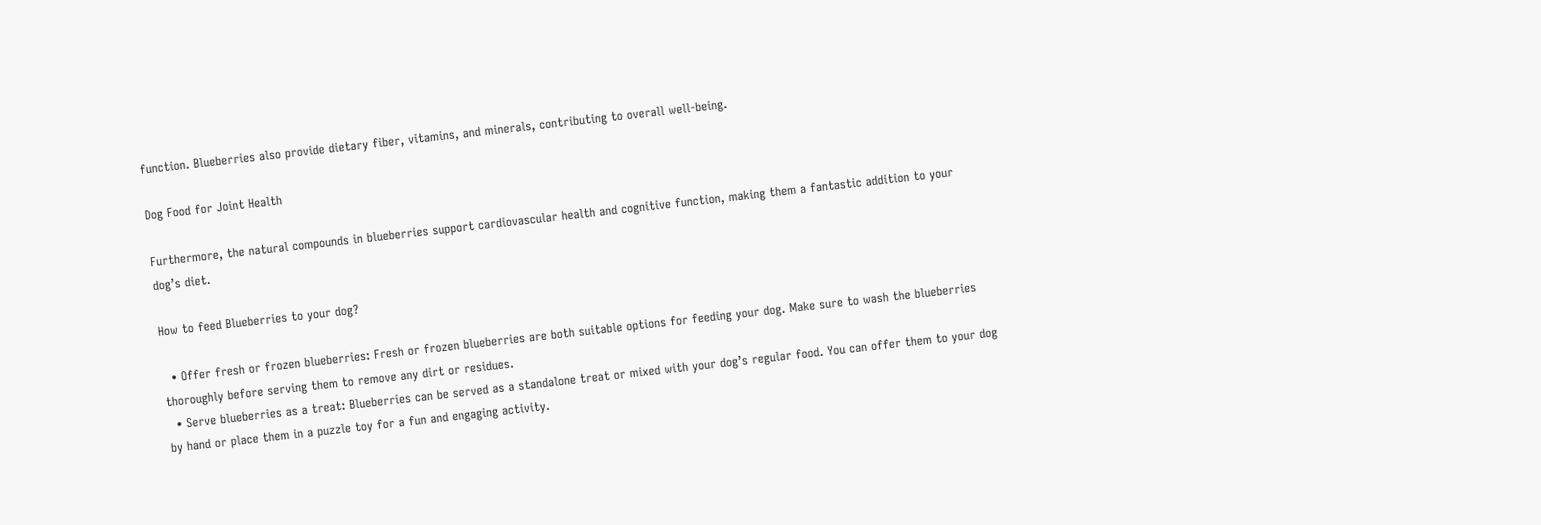function. Blueberries also provide dietary fiber, vitamins, and minerals, contributing to overall well-being.

Dog Food for Joint Health

Furthermore, the natural compounds in blueberries support cardiovascular health and cognitive function, making them a fantastic addition to your dog’s diet.

How to feed Blueberries to your dog?

  • Offer fresh or frozen blueberries: Fresh or frozen blueberries are both suitable options for feeding your dog. Make sure to wash the blueberries thoroughly before serving them to remove any dirt or residues.
  • Serve blueberries as a treat: Blueberries can be served as a standalone treat or mixed with your dog’s regular food. You can offer them to your dog by hand or place them in a puzzle toy for a fun and engaging activity.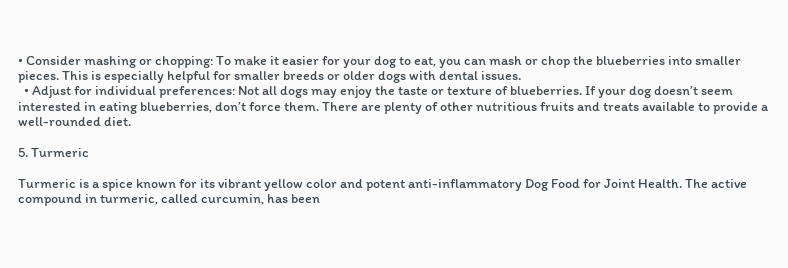• Consider mashing or chopping: To make it easier for your dog to eat, you can mash or chop the blueberries into smaller pieces. This is especially helpful for smaller breeds or older dogs with dental issues.
  • Adjust for individual preferences: Not all dogs may enjoy the taste or texture of blueberries. If your dog doesn’t seem interested in eating blueberries, don’t force them. There are plenty of other nutritious fruits and treats available to provide a well-rounded diet.

5. Turmeric

Turmeric is a spice known for its vibrant yellow color and potent anti-inflammatory Dog Food for Joint Health. The active compound in turmeric, called curcumin, has been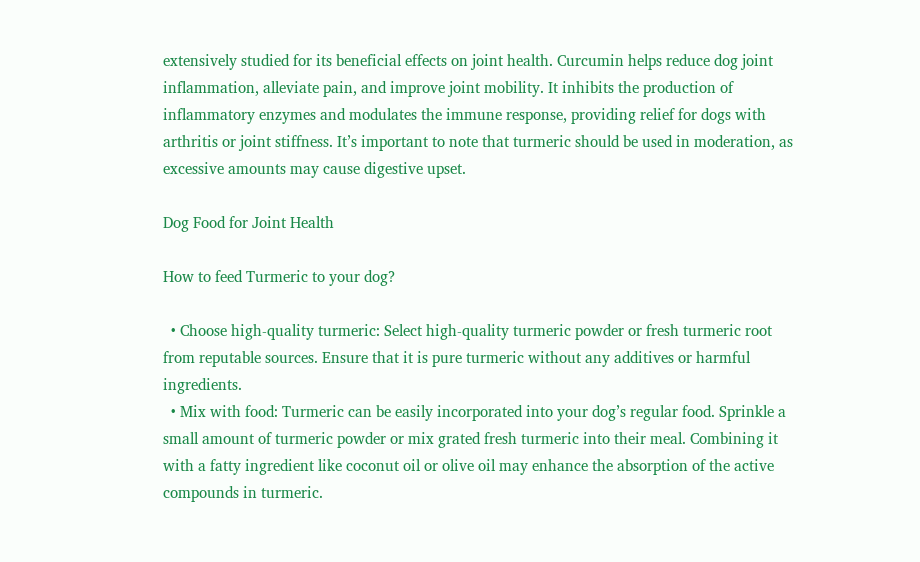extensively studied for its beneficial effects on joint health. Curcumin helps reduce dog joint inflammation, alleviate pain, and improve joint mobility. It inhibits the production of inflammatory enzymes and modulates the immune response, providing relief for dogs with arthritis or joint stiffness. It’s important to note that turmeric should be used in moderation, as excessive amounts may cause digestive upset.

Dog Food for Joint Health

How to feed Turmeric to your dog?

  • Choose high-quality turmeric: Select high-quality turmeric powder or fresh turmeric root from reputable sources. Ensure that it is pure turmeric without any additives or harmful ingredients.
  • Mix with food: Turmeric can be easily incorporated into your dog’s regular food. Sprinkle a small amount of turmeric powder or mix grated fresh turmeric into their meal. Combining it with a fatty ingredient like coconut oil or olive oil may enhance the absorption of the active compounds in turmeric.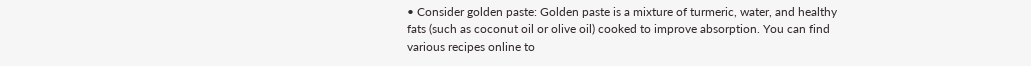• Consider golden paste: Golden paste is a mixture of turmeric, water, and healthy fats (such as coconut oil or olive oil) cooked to improve absorption. You can find various recipes online to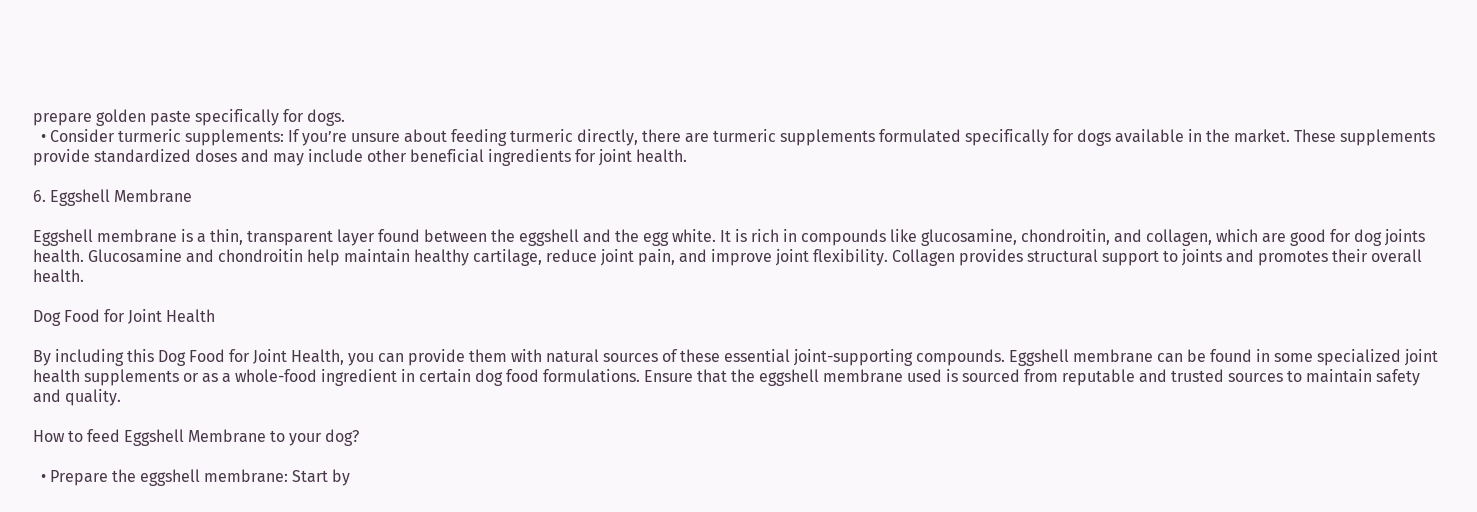prepare golden paste specifically for dogs.
  • Consider turmeric supplements: If you’re unsure about feeding turmeric directly, there are turmeric supplements formulated specifically for dogs available in the market. These supplements provide standardized doses and may include other beneficial ingredients for joint health.

6. Eggshell Membrane

Eggshell membrane is a thin, transparent layer found between the eggshell and the egg white. It is rich in compounds like glucosamine, chondroitin, and collagen, which are good for dog joints health. Glucosamine and chondroitin help maintain healthy cartilage, reduce joint pain, and improve joint flexibility. Collagen provides structural support to joints and promotes their overall health.

Dog Food for Joint Health

By including this Dog Food for Joint Health, you can provide them with natural sources of these essential joint-supporting compounds. Eggshell membrane can be found in some specialized joint health supplements or as a whole-food ingredient in certain dog food formulations. Ensure that the eggshell membrane used is sourced from reputable and trusted sources to maintain safety and quality.

How to feed Eggshell Membrane to your dog?

  • Prepare the eggshell membrane: Start by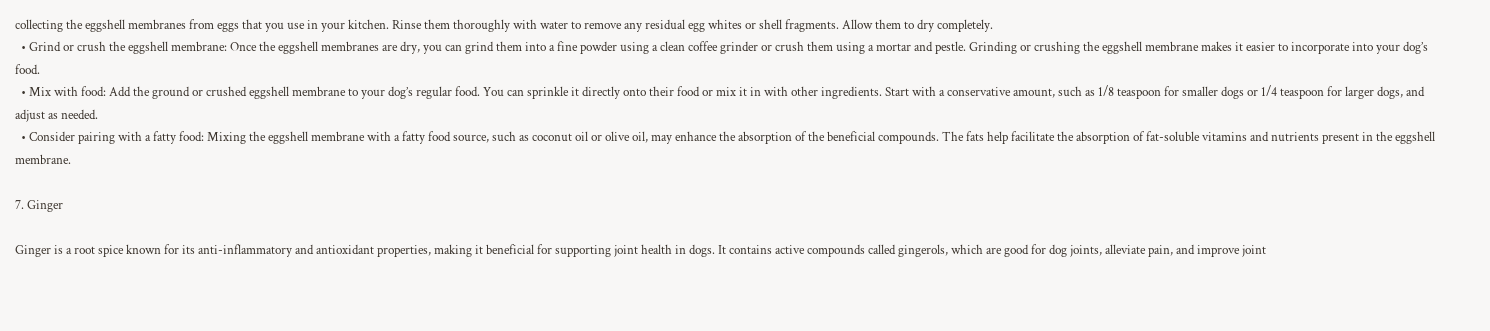collecting the eggshell membranes from eggs that you use in your kitchen. Rinse them thoroughly with water to remove any residual egg whites or shell fragments. Allow them to dry completely.
  • Grind or crush the eggshell membrane: Once the eggshell membranes are dry, you can grind them into a fine powder using a clean coffee grinder or crush them using a mortar and pestle. Grinding or crushing the eggshell membrane makes it easier to incorporate into your dog’s food.
  • Mix with food: Add the ground or crushed eggshell membrane to your dog’s regular food. You can sprinkle it directly onto their food or mix it in with other ingredients. Start with a conservative amount, such as 1/8 teaspoon for smaller dogs or 1/4 teaspoon for larger dogs, and adjust as needed.
  • Consider pairing with a fatty food: Mixing the eggshell membrane with a fatty food source, such as coconut oil or olive oil, may enhance the absorption of the beneficial compounds. The fats help facilitate the absorption of fat-soluble vitamins and nutrients present in the eggshell membrane.

7. Ginger

Ginger is a root spice known for its anti-inflammatory and antioxidant properties, making it beneficial for supporting joint health in dogs. It contains active compounds called gingerols, which are good for dog joints, alleviate pain, and improve joint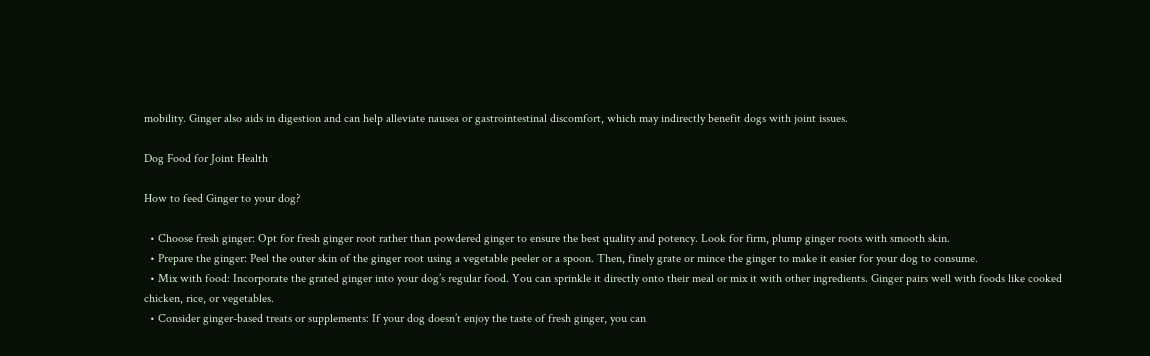mobility. Ginger also aids in digestion and can help alleviate nausea or gastrointestinal discomfort, which may indirectly benefit dogs with joint issues.

Dog Food for Joint Health

How to feed Ginger to your dog?

  • Choose fresh ginger: Opt for fresh ginger root rather than powdered ginger to ensure the best quality and potency. Look for firm, plump ginger roots with smooth skin.
  • Prepare the ginger: Peel the outer skin of the ginger root using a vegetable peeler or a spoon. Then, finely grate or mince the ginger to make it easier for your dog to consume.
  • Mix with food: Incorporate the grated ginger into your dog’s regular food. You can sprinkle it directly onto their meal or mix it with other ingredients. Ginger pairs well with foods like cooked chicken, rice, or vegetables.
  • Consider ginger-based treats or supplements: If your dog doesn’t enjoy the taste of fresh ginger, you can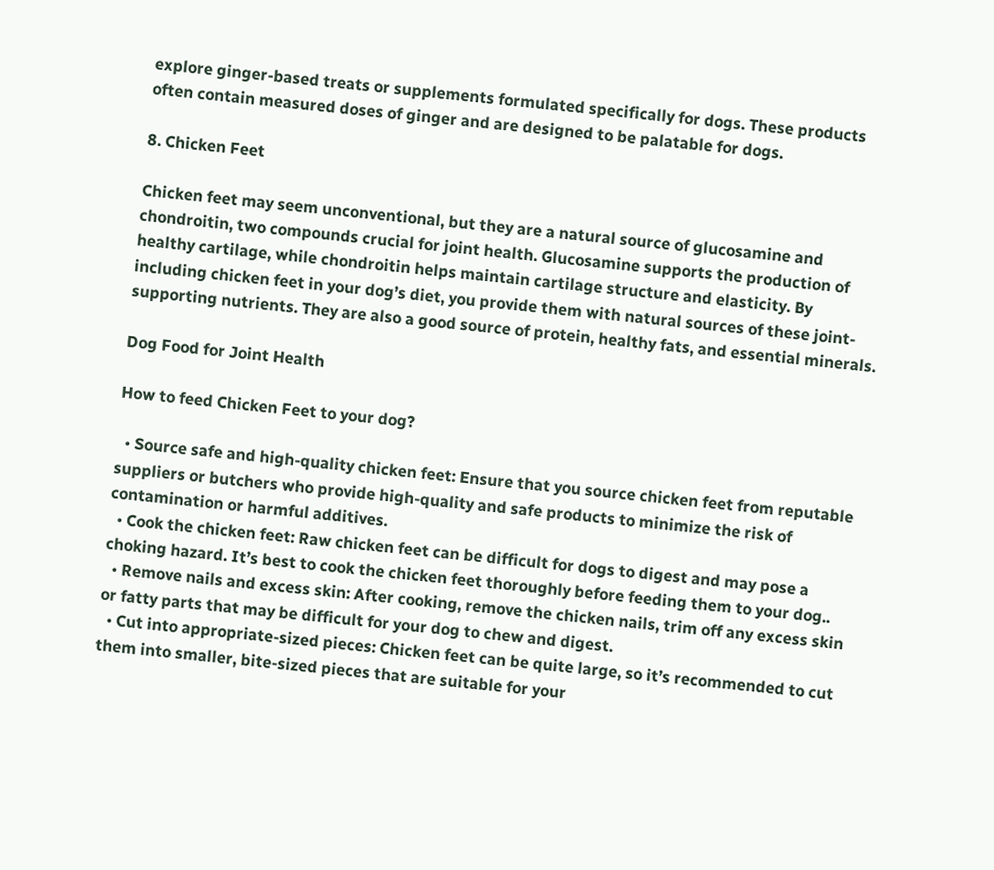explore ginger-based treats or supplements formulated specifically for dogs. These products often contain measured doses of ginger and are designed to be palatable for dogs.

8. Chicken Feet

Chicken feet may seem unconventional, but they are a natural source of glucosamine and chondroitin, two compounds crucial for joint health. Glucosamine supports the production of healthy cartilage, while chondroitin helps maintain cartilage structure and elasticity. By including chicken feet in your dog’s diet, you provide them with natural sources of these joint-supporting nutrients. They are also a good source of protein, healthy fats, and essential minerals.

Dog Food for Joint Health

How to feed Chicken Feet to your dog?

  • Source safe and high-quality chicken feet: Ensure that you source chicken feet from reputable suppliers or butchers who provide high-quality and safe products to minimize the risk of contamination or harmful additives.
  • Cook the chicken feet: Raw chicken feet can be difficult for dogs to digest and may pose a choking hazard. It’s best to cook the chicken feet thoroughly before feeding them to your dog..
  • Remove nails and excess skin: After cooking, remove the chicken nails, trim off any excess skin or fatty parts that may be difficult for your dog to chew and digest.
  • Cut into appropriate-sized pieces: Chicken feet can be quite large, so it’s recommended to cut them into smaller, bite-sized pieces that are suitable for your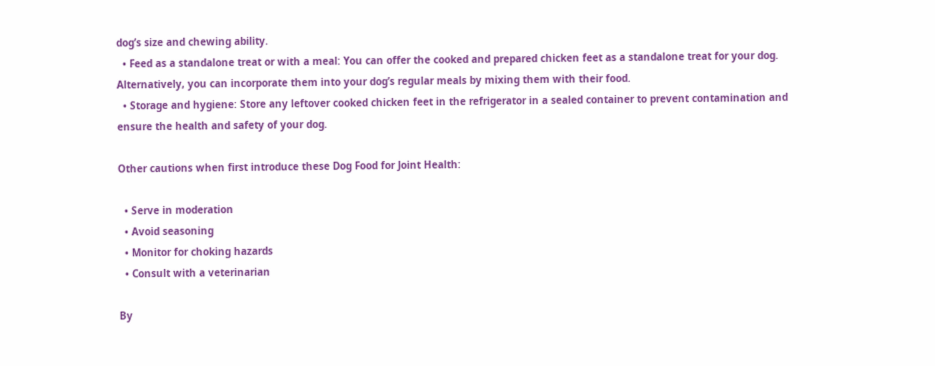dog’s size and chewing ability.
  • Feed as a standalone treat or with a meal: You can offer the cooked and prepared chicken feet as a standalone treat for your dog. Alternatively, you can incorporate them into your dog’s regular meals by mixing them with their food.
  • Storage and hygiene: Store any leftover cooked chicken feet in the refrigerator in a sealed container to prevent contamination and ensure the health and safety of your dog.

Other cautions when first introduce these Dog Food for Joint Health:

  • Serve in moderation
  • Avoid seasoning
  • Monitor for choking hazards
  • Consult with a veterinarian

By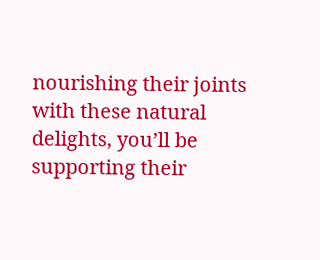nourishing their joints with these natural delights, you’ll be supporting their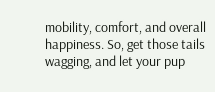mobility, comfort, and overall happiness. So, get those tails wagging, and let your pup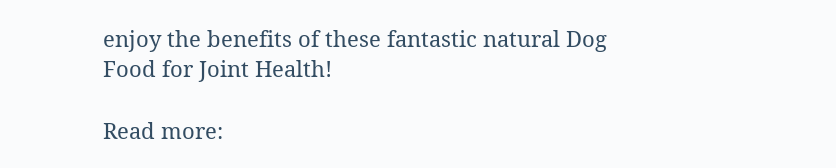enjoy the benefits of these fantastic natural Dog Food for Joint Health!

Read more: